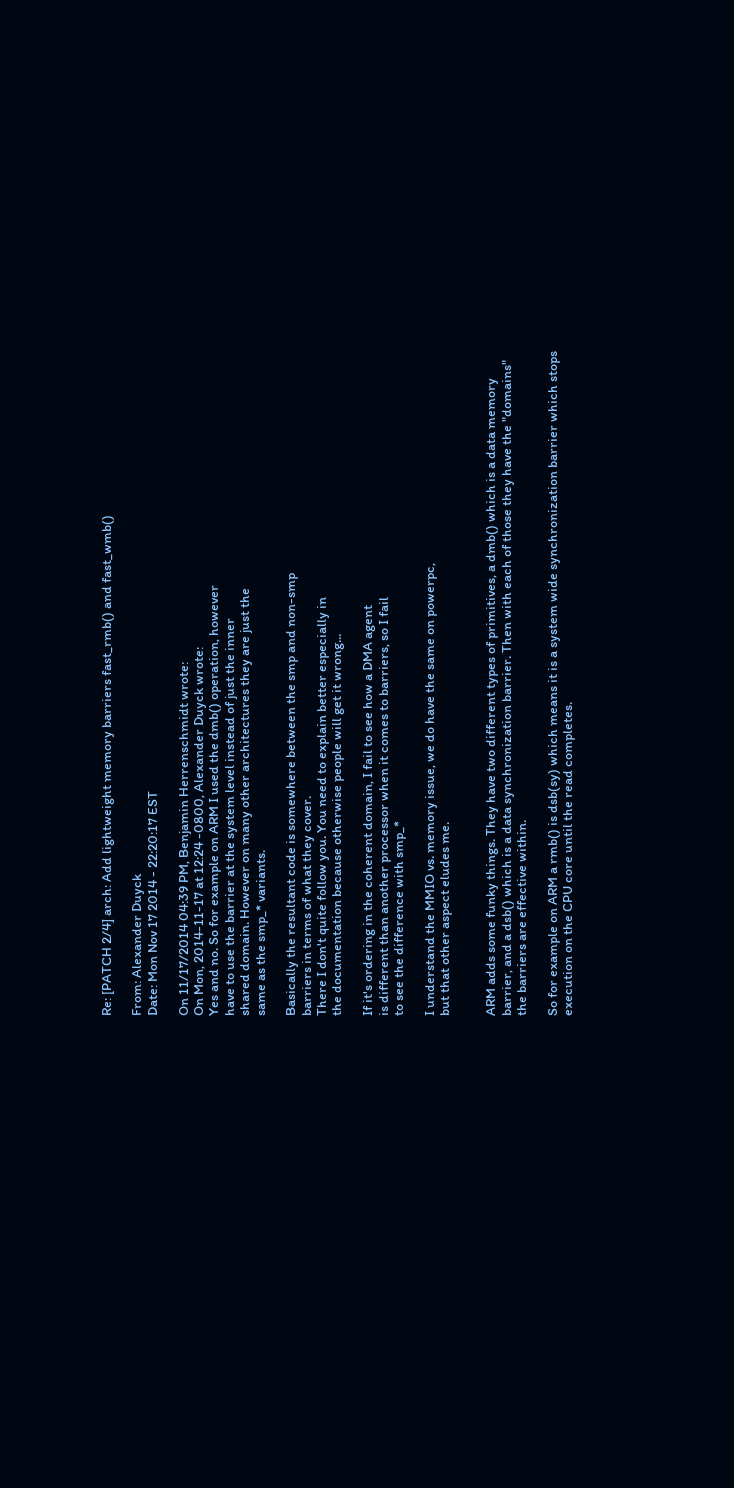Re: [PATCH 2/4] arch: Add lightweight memory barriers fast_rmb() and fast_wmb()

From: Alexander Duyck
Date: Mon Nov 17 2014 - 22:20:17 EST

On 11/17/2014 04:39 PM, Benjamin Herrenschmidt wrote:
On Mon, 2014-11-17 at 12:24 -0800, Alexander Duyck wrote:
Yes and no. So for example on ARM I used the dmb() operation, however
have to use the barrier at the system level instead of just the inner
shared domain. However on many other architectures they are just the
same as the smp_* variants.

Basically the resultant code is somewhere between the smp and non-smp
barriers in terms of what they cover.
There I don't quite follow you. You need to explain better especially in
the documentation because otherwise people will get it wrong...

If it's ordering in the coherent domain, I fail to see how a DMA agent
is different than another processor when it comes to barriers, so I fail
to see the difference with smp_*

I understand the MMIO vs. memory issue, we do have the same on powerpc,
but that other aspect eludes me.


ARM adds some funky things. They have two different types of primitives, a dmb() which is a data memory barrier, and a dsb() which is a data synchronization barrier. Then with each of those they have the "domains" the barriers are effective within.

So for example on ARM a rmb() is dsb(sy) which means it is a system wide synchronization barrier which stops execution on the CPU core until the read completes.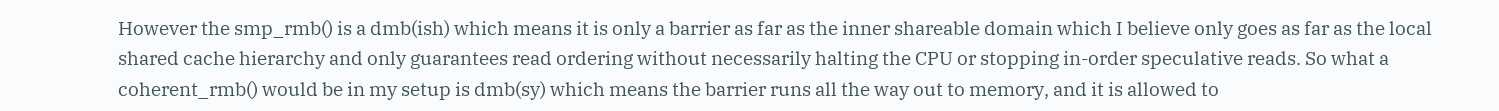However the smp_rmb() is a dmb(ish) which means it is only a barrier as far as the inner shareable domain which I believe only goes as far as the local shared cache hierarchy and only guarantees read ordering without necessarily halting the CPU or stopping in-order speculative reads. So what a coherent_rmb() would be in my setup is dmb(sy) which means the barrier runs all the way out to memory, and it is allowed to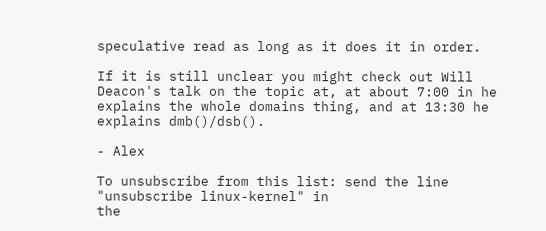speculative read as long as it does it in order.

If it is still unclear you might check out Will Deacon's talk on the topic at, at about 7:00 in he explains the whole domains thing, and at 13:30 he explains dmb()/dsb().

- Alex

To unsubscribe from this list: send the line "unsubscribe linux-kernel" in
the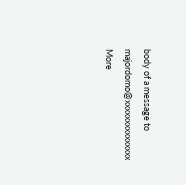body of a message to majordomo@xxxxxxxxxxxxxxx
More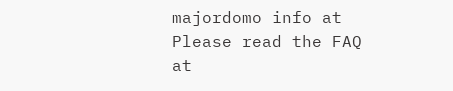majordomo info at
Please read the FAQ at